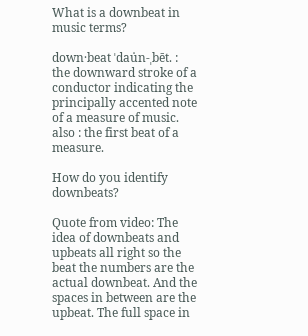What is a downbeat in music terms?

down·beat ˈdau̇n-ˌbēt. : the downward stroke of a conductor indicating the principally accented note of a measure of music. also : the first beat of a measure.

How do you identify downbeats?

Quote from video: The idea of downbeats and upbeats all right so the beat the numbers are the actual downbeat. And the spaces in between are the upbeat. The full space in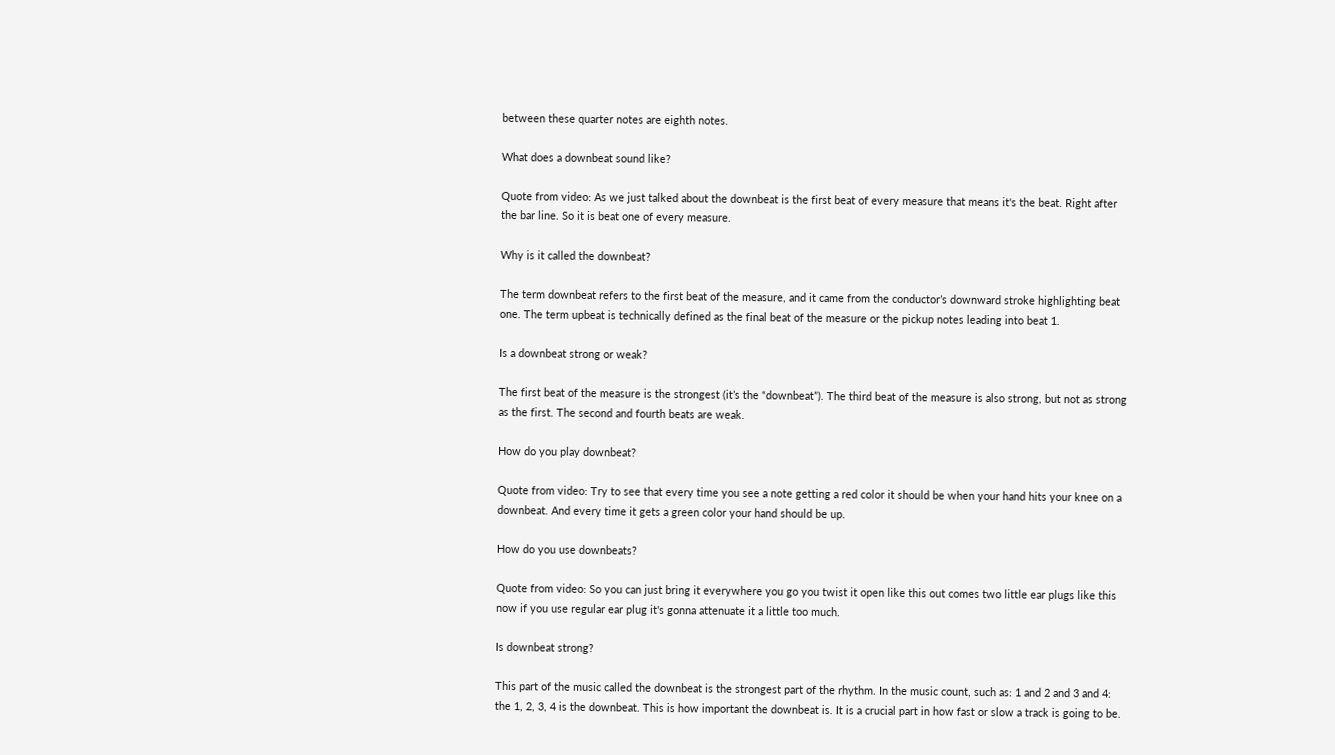between these quarter notes are eighth notes.

What does a downbeat sound like?

Quote from video: As we just talked about the downbeat is the first beat of every measure that means it's the beat. Right after the bar line. So it is beat one of every measure.

Why is it called the downbeat?

The term downbeat refers to the first beat of the measure, and it came from the conductor’s downward stroke highlighting beat one. The term upbeat is technically defined as the final beat of the measure or the pickup notes leading into beat 1.

Is a downbeat strong or weak?

The first beat of the measure is the strongest (it’s the “downbeat”). The third beat of the measure is also strong, but not as strong as the first. The second and fourth beats are weak.

How do you play downbeat?

Quote from video: Try to see that every time you see a note getting a red color it should be when your hand hits your knee on a downbeat. And every time it gets a green color your hand should be up.

How do you use downbeats?

Quote from video: So you can just bring it everywhere you go you twist it open like this out comes two little ear plugs like this now if you use regular ear plug it's gonna attenuate it a little too much.

Is downbeat strong?

This part of the music called the downbeat is the strongest part of the rhythm. In the music count, such as: 1 and 2 and 3 and 4: the 1, 2, 3, 4 is the downbeat. This is how important the downbeat is. It is a crucial part in how fast or slow a track is going to be.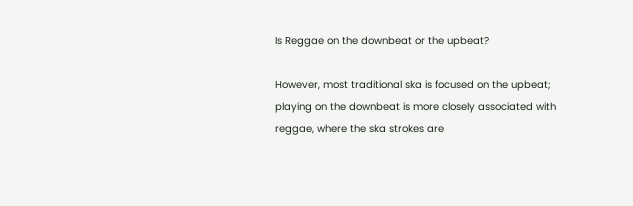Is Reggae on the downbeat or the upbeat?

However, most traditional ska is focused on the upbeat; playing on the downbeat is more closely associated with reggae, where the ska strokes are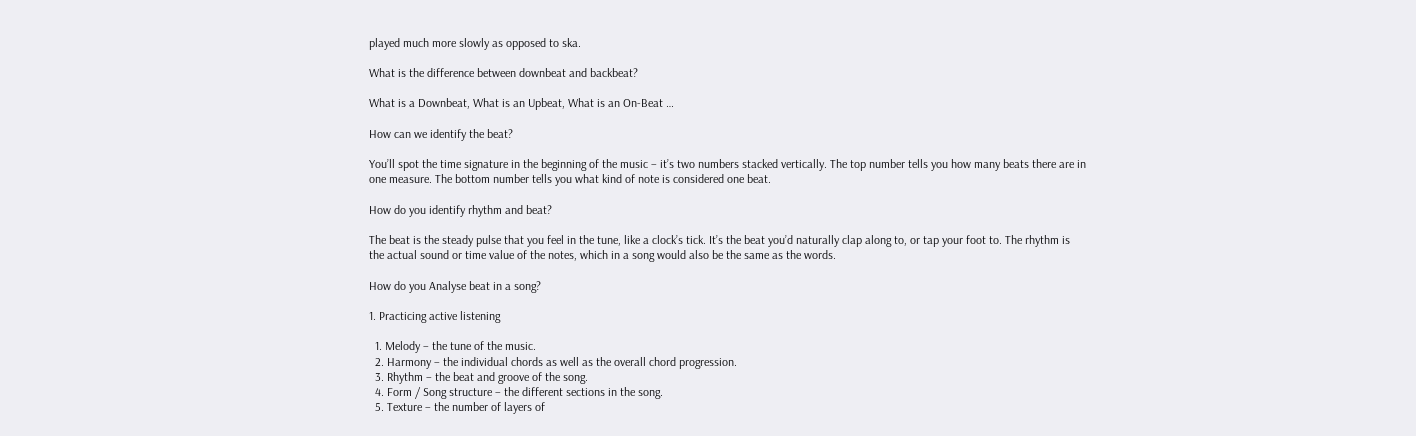played much more slowly as opposed to ska.

What is the difference between downbeat and backbeat?

What is a Downbeat, What is an Upbeat, What is an On-Beat …

How can we identify the beat?

You’ll spot the time signature in the beginning of the music – it’s two numbers stacked vertically. The top number tells you how many beats there are in one measure. The bottom number tells you what kind of note is considered one beat.

How do you identify rhythm and beat?

The beat is the steady pulse that you feel in the tune, like a clock’s tick. It’s the beat you’d naturally clap along to, or tap your foot to. The rhythm is the actual sound or time value of the notes, which in a song would also be the same as the words.

How do you Analyse beat in a song?

1. Practicing active listening

  1. Melody – the tune of the music.
  2. Harmony – the individual chords as well as the overall chord progression.
  3. Rhythm – the beat and groove of the song.
  4. Form / Song structure – the different sections in the song.
  5. Texture – the number of layers of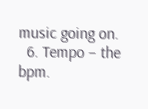music going on.
  6. Tempo – the bpm.